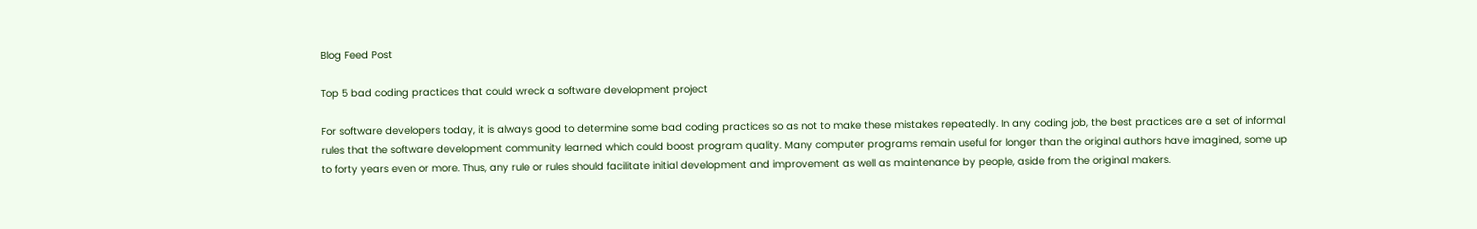Blog Feed Post

Top 5 bad coding practices that could wreck a software development project

For software developers today, it is always good to determine some bad coding practices so as not to make these mistakes repeatedly. In any coding job, the best practices are a set of informal rules that the software development community learned which could boost program quality. Many computer programs remain useful for longer than the original authors have imagined, some up to forty years even or more. Thus, any rule or rules should facilitate initial development and improvement as well as maintenance by people, aside from the original makers.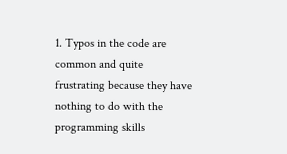1. Typos in the code are common and quite frustrating because they have nothing to do with the programming skills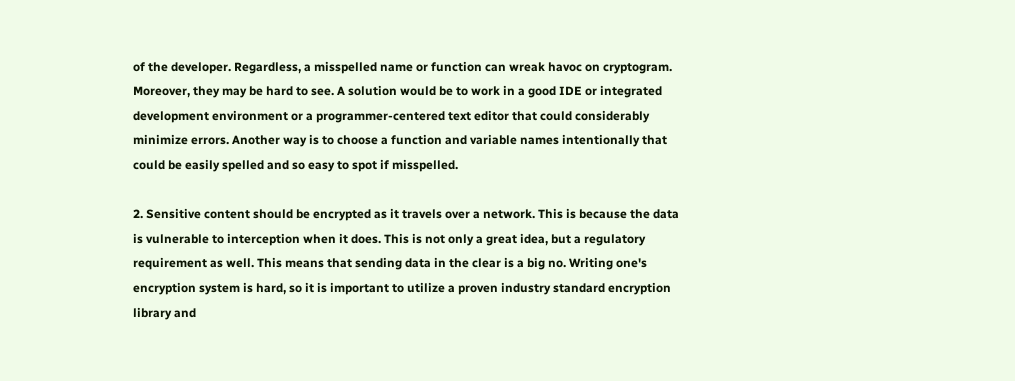of the developer. Regardless, a misspelled name or function can wreak havoc on cryptogram. Moreover, they may be hard to see. A solution would be to work in a good IDE or integrated development environment or a programmer-centered text editor that could considerably minimize errors. Another way is to choose a function and variable names intentionally that could be easily spelled and so easy to spot if misspelled.

2. Sensitive content should be encrypted as it travels over a network. This is because the data is vulnerable to interception when it does. This is not only a great idea, but a regulatory requirement as well. This means that sending data in the clear is a big no. Writing one's encryption system is hard, so it is important to utilize a proven industry standard encryption library and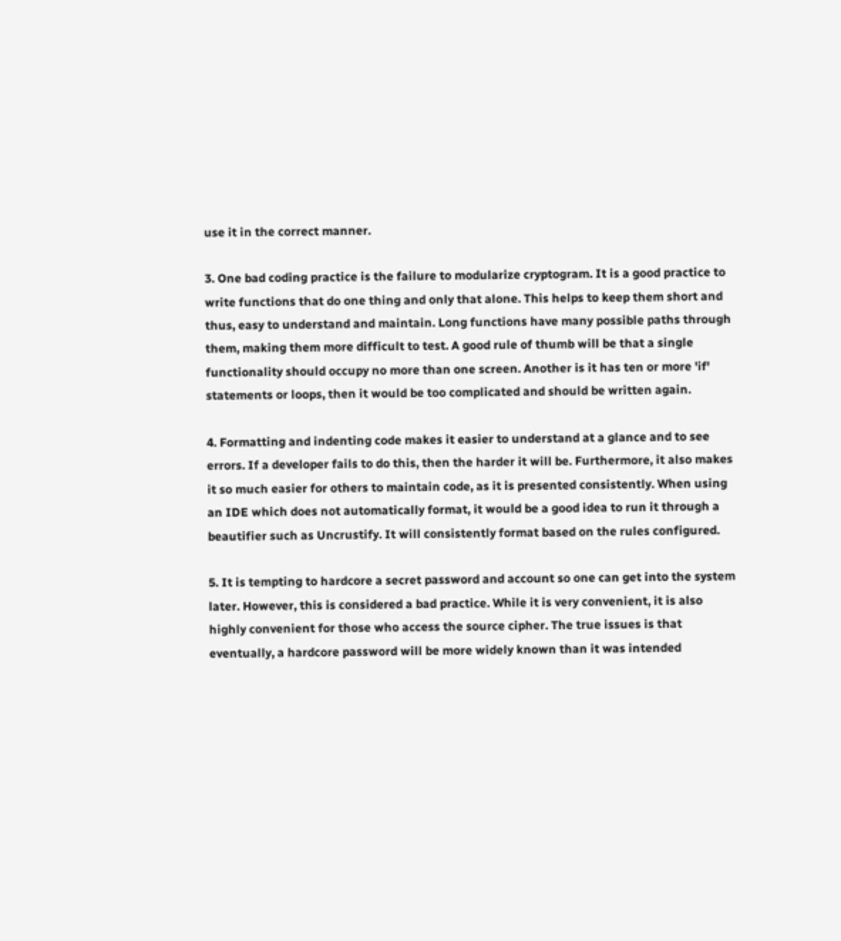use it in the correct manner.

3. One bad coding practice is the failure to modularize cryptogram. It is a good practice to write functions that do one thing and only that alone. This helps to keep them short and thus, easy to understand and maintain. Long functions have many possible paths through them, making them more difficult to test. A good rule of thumb will be that a single functionality should occupy no more than one screen. Another is it has ten or more 'if' statements or loops, then it would be too complicated and should be written again.

4. Formatting and indenting code makes it easier to understand at a glance and to see errors. If a developer fails to do this, then the harder it will be. Furthermore, it also makes it so much easier for others to maintain code, as it is presented consistently. When using an IDE which does not automatically format, it would be a good idea to run it through a beautifier such as Uncrustify. It will consistently format based on the rules configured.

5. It is tempting to hardcore a secret password and account so one can get into the system later. However, this is considered a bad practice. While it is very convenient, it is also highly convenient for those who access the source cipher. The true issues is that eventually, a hardcore password will be more widely known than it was intended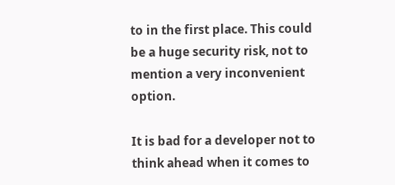to in the first place. This could be a huge security risk, not to mention a very inconvenient option.

It is bad for a developer not to think ahead when it comes to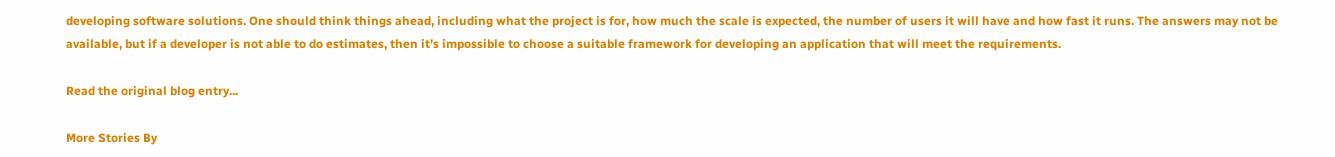developing software solutions. One should think things ahead, including what the project is for, how much the scale is expected, the number of users it will have and how fast it runs. The answers may not be available, but if a developer is not able to do estimates, then it's impossible to choose a suitable framework for developing an application that will meet the requirements.

Read the original blog entry...

More Stories By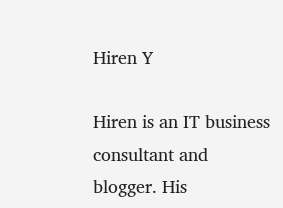Hiren Y

Hiren is an IT business consultant and blogger. His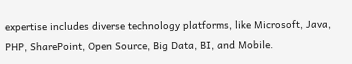expertise includes diverse technology platforms, like Microsoft, Java, PHP, SharePoint, Open Source, Big Data, BI, and Mobile.